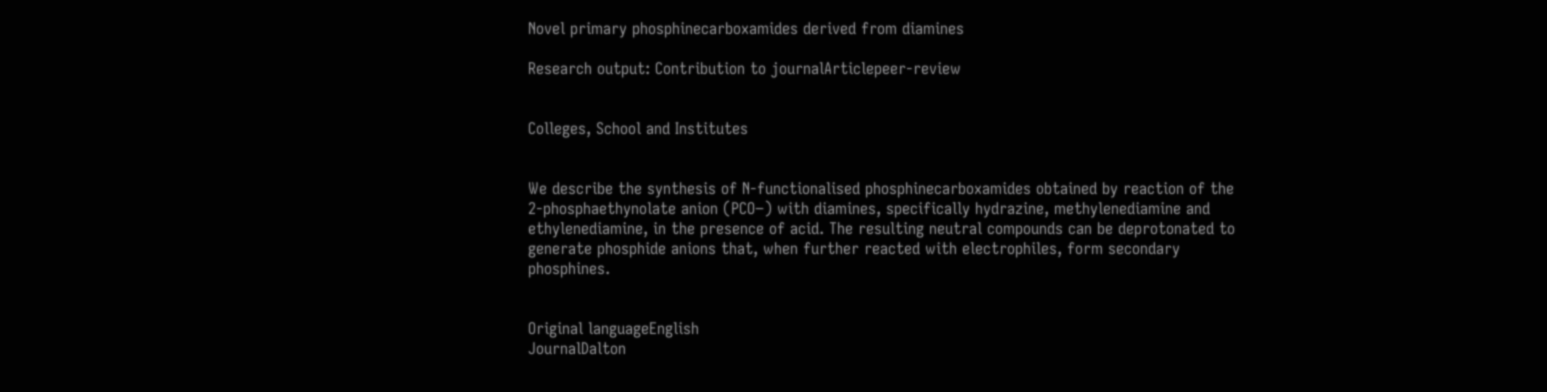Novel primary phosphinecarboxamides derived from diamines

Research output: Contribution to journalArticlepeer-review


Colleges, School and Institutes


We describe the synthesis of N-functionalised phosphinecarboxamides obtained by reaction of the 2-phosphaethynolate anion (PCO−) with diamines, specifically hydrazine, methylenediamine and ethylenediamine, in the presence of acid. The resulting neutral compounds can be deprotonated to generate phosphide anions that, when further reacted with electrophiles, form secondary phosphines.


Original languageEnglish
JournalDalton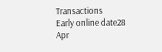Transactions
Early online date28 Apr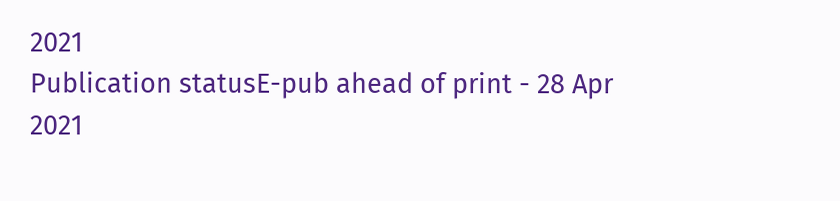2021
Publication statusE-pub ahead of print - 28 Apr 2021